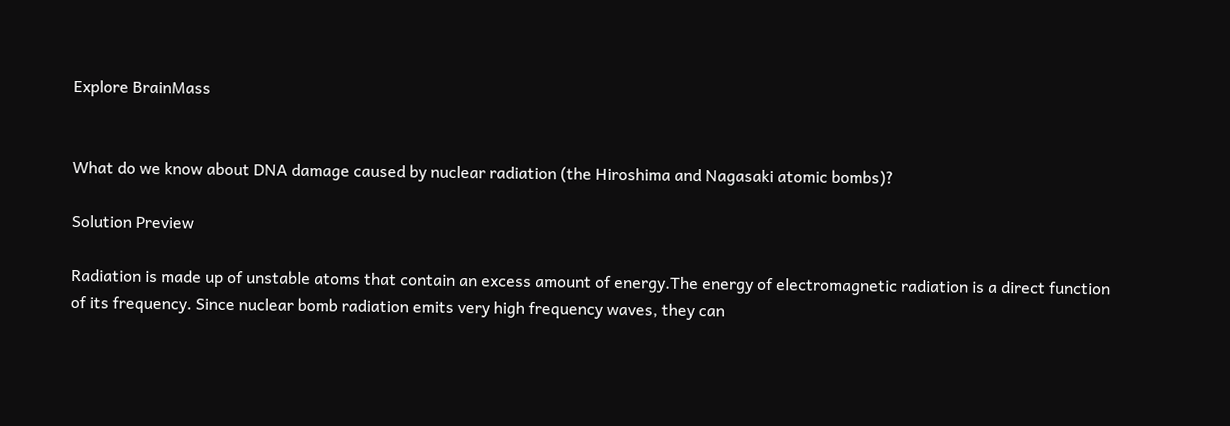Explore BrainMass


What do we know about DNA damage caused by nuclear radiation (the Hiroshima and Nagasaki atomic bombs)?

Solution Preview

Radiation is made up of unstable atoms that contain an excess amount of energy.The energy of electromagnetic radiation is a direct function of its frequency. Since nuclear bomb radiation emits very high frequency waves, they can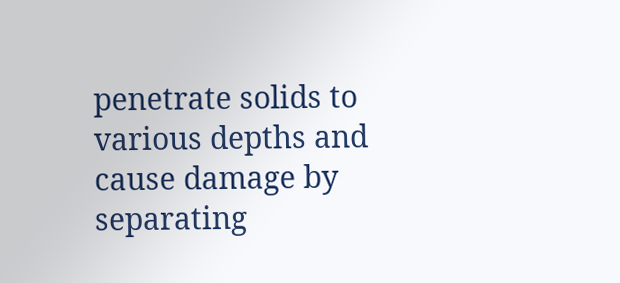penetrate solids to various depths and cause damage by separating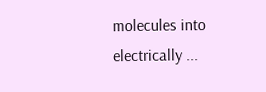molecules into electrically ...